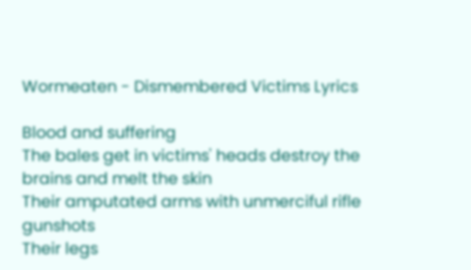Wormeaten - Dismembered Victims Lyrics

Blood and suffering
The bales get in victims' heads destroy the brains and melt the skin
Their amputated arms with unmerciful rifle gunshots
Their legs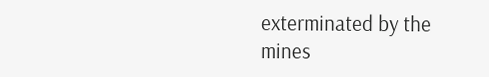exterminated by the mines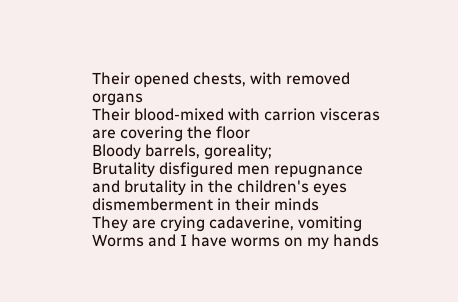Their opened chests, with removed organs
Their blood-mixed with carrion visceras are covering the floor
Bloody barrels, goreality;
Brutality disfigured men repugnance and brutality in the children's eyes dismemberment in their minds
They are crying cadaverine, vomiting
Worms and I have worms on my hands